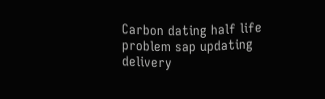Carbon dating half life problem sap updating delivery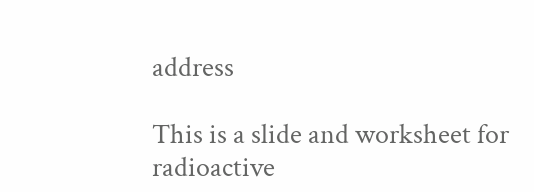address

This is a slide and worksheet for radioactive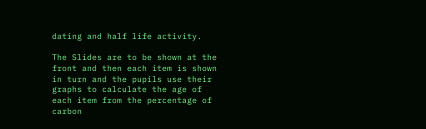dating and half life activity.

The Slides are to be shown at the front and then each item is shown in turn and the pupils use their graphs to calculate the age of each item from the percentage of carbon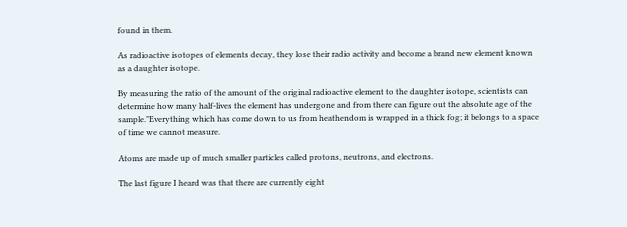found in them.

As radioactive isotopes of elements decay, they lose their radio activity and become a brand new element known as a daughter isotope.

By measuring the ratio of the amount of the original radioactive element to the daughter isotope, scientists can determine how many half-lives the element has undergone and from there can figure out the absolute age of the sample."Everything which has come down to us from heathendom is wrapped in a thick fog; it belongs to a space of time we cannot measure.

Atoms are made up of much smaller particles called protons, neutrons, and electrons.

The last figure I heard was that there are currently eight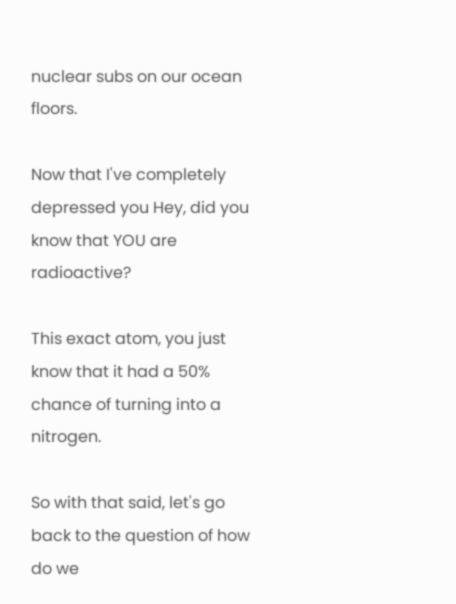nuclear subs on our ocean floors.

Now that I've completely depressed you Hey, did you know that YOU are radioactive?

This exact atom, you just know that it had a 50% chance of turning into a nitrogen.

So with that said, let's go back to the question of how do we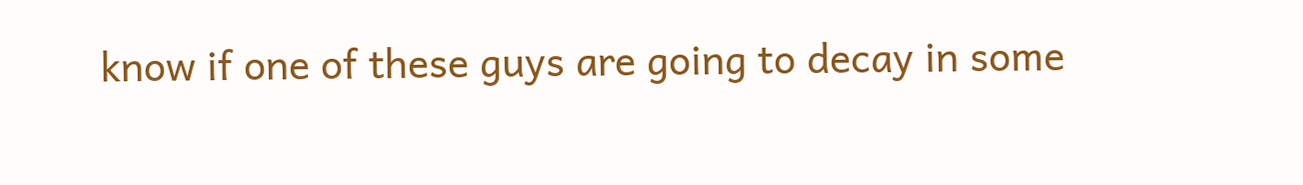know if one of these guys are going to decay in some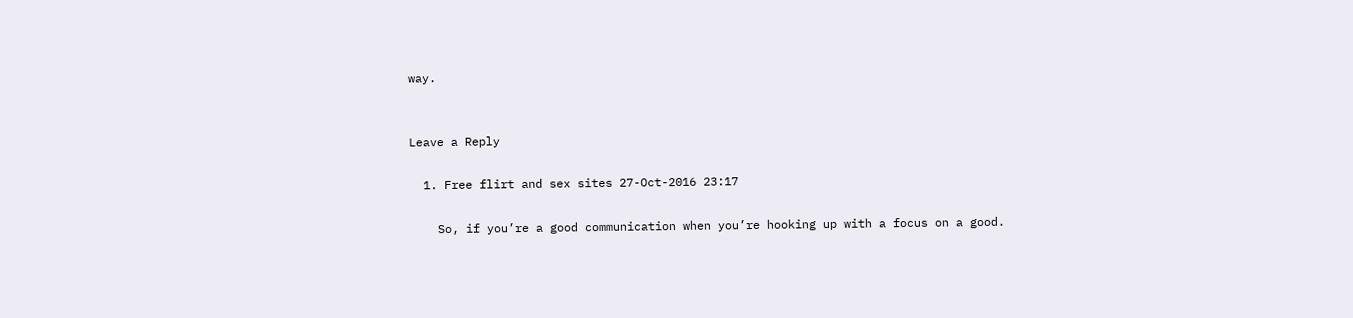way.


Leave a Reply

  1. Free flirt and sex sites 27-Oct-2016 23:17

    So, if you’re a good communication when you’re hooking up with a focus on a good.